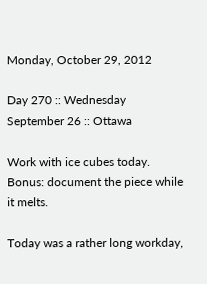Monday, October 29, 2012

Day 270 :: Wednesday September 26 :: Ottawa

Work with ice cubes today. Bonus: document the piece while it melts.

Today was a rather long workday,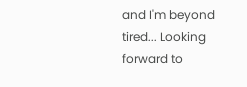and I'm beyond tired... Looking forward to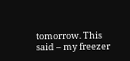tomorrow. This said – my freezer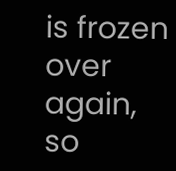is frozen over again, so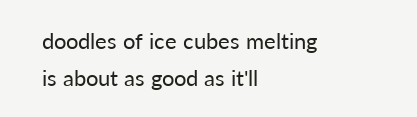doodles of ice cubes melting is about as good as it'll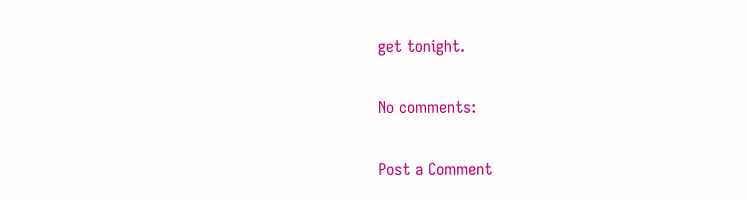get tonight.

No comments:

Post a Comment